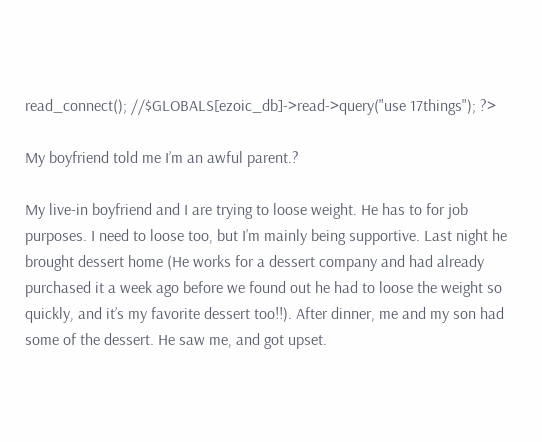read_connect(); //$GLOBALS[ezoic_db]->read->query("use 17things"); ?>

My boyfriend told me I’m an awful parent.?

My live-in boyfriend and I are trying to loose weight. He has to for job purposes. I need to loose too, but I’m mainly being supportive. Last night he brought dessert home (He works for a dessert company and had already purchased it a week ago before we found out he had to loose the weight so quickly, and it’s my favorite dessert too!!). After dinner, me and my son had some of the dessert. He saw me, and got upset.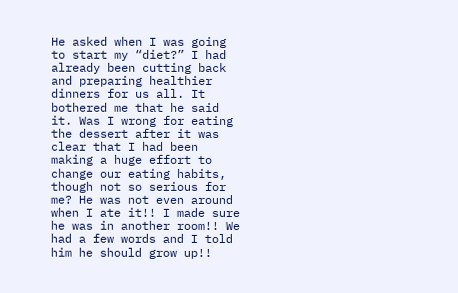He asked when I was going to start my “diet?” I had already been cutting back and preparing healthier dinners for us all. It bothered me that he said it. Was I wrong for eating the dessert after it was clear that I had been making a huge effort to change our eating habits, though not so serious for me? He was not even around when I ate it!! I made sure he was in another room!! We had a few words and I told him he should grow up!!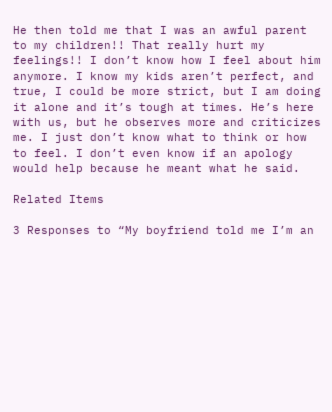He then told me that I was an awful parent to my children!! That really hurt my feelings!! I don’t know how I feel about him anymore. I know my kids aren’t perfect, and true, I could be more strict, but I am doing it alone and it’s tough at times. He’s here with us, but he observes more and criticizes me. I just don’t know what to think or how to feel. I don’t even know if an apology would help because he meant what he said.

Related Items

3 Responses to “My boyfriend told me I’m an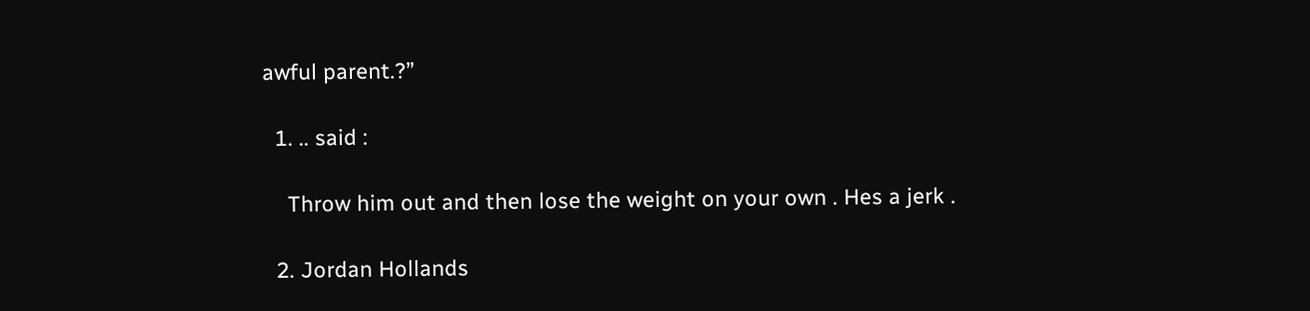awful parent.?”

  1. .. said :

    Throw him out and then lose the weight on your own . Hes a jerk .

  2. Jordan Hollands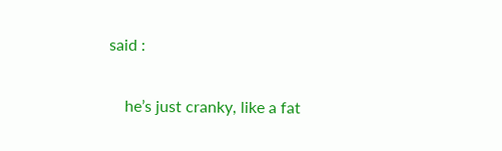said :

    he’s just cranky, like a fat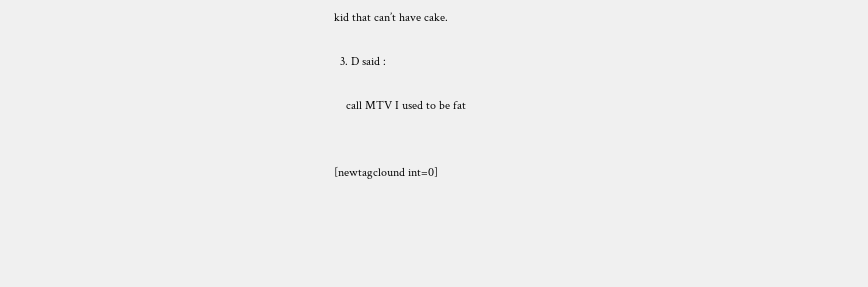kid that can’t have cake.

  3. D said :

    call MTV I used to be fat


[newtagclound int=0]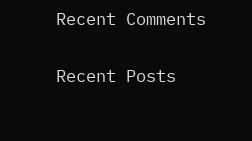Recent Comments

Recent Posts